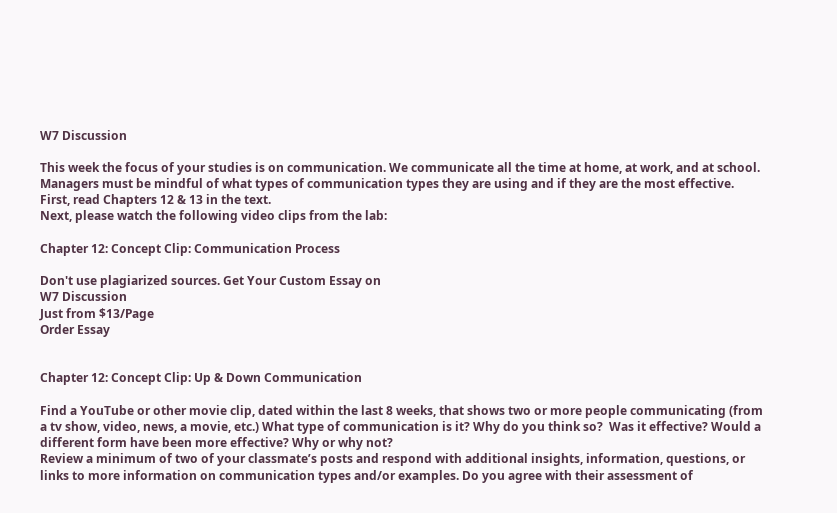W7 Discussion

This week the focus of your studies is on communication. We communicate all the time at home, at work, and at school. Managers must be mindful of what types of communication types they are using and if they are the most effective.
First, read Chapters 12 & 13 in the text.
Next, please watch the following video clips from the lab:

Chapter 12: Concept Clip: Communication Process

Don't use plagiarized sources. Get Your Custom Essay on
W7 Discussion
Just from $13/Page
Order Essay


Chapter 12: Concept Clip: Up & Down Communication

Find a YouTube or other movie clip, dated within the last 8 weeks, that shows two or more people communicating (from a tv show, video, news, a movie, etc.) What type of communication is it? Why do you think so?  Was it effective? Would a different form have been more effective? Why or why not?
Review a minimum of two of your classmate’s posts and respond with additional insights, information, questions, or links to more information on communication types and/or examples. Do you agree with their assessment of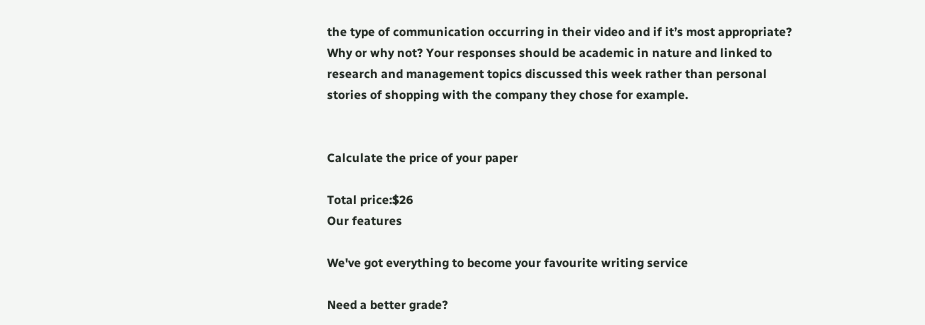the type of communication occurring in their video and if it’s most appropriate? Why or why not? Your responses should be academic in nature and linked to research and management topics discussed this week rather than personal stories of shopping with the company they chose for example.


Calculate the price of your paper

Total price:$26
Our features

We've got everything to become your favourite writing service

Need a better grade?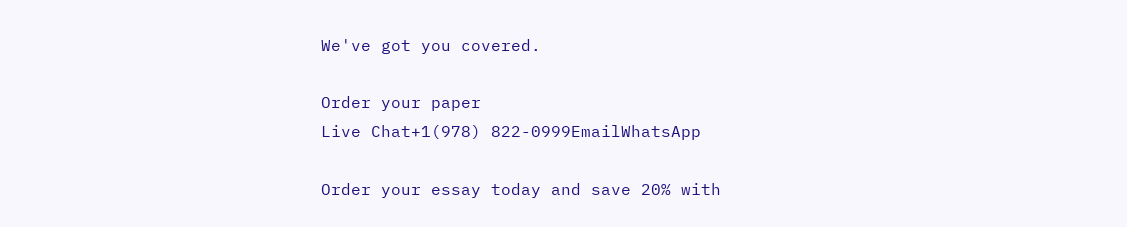We've got you covered.

Order your paper
Live Chat+1(978) 822-0999EmailWhatsApp

Order your essay today and save 20% with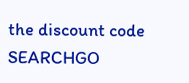the discount code SEARCHGO